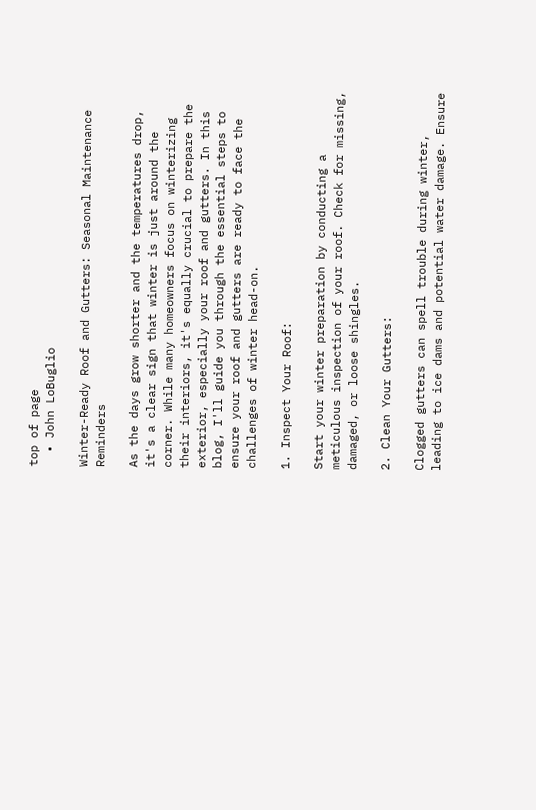top of page
  • John LoBuglio

Winter-Ready Roof and Gutters: Seasonal Maintenance Reminders

As the days grow shorter and the temperatures drop, it's a clear sign that winter is just around the corner. While many homeowners focus on winterizing their interiors, it's equally crucial to prepare the exterior, especially your roof and gutters. In this blog, I'll guide you through the essential steps to ensure your roof and gutters are ready to face the challenges of winter head-on.

1. Inspect Your Roof:

Start your winter preparation by conducting a meticulous inspection of your roof. Check for missing, damaged, or loose shingles.

2. Clean Your Gutters:

Clogged gutters can spell trouble during winter, leading to ice dams and potential water damage. Ensure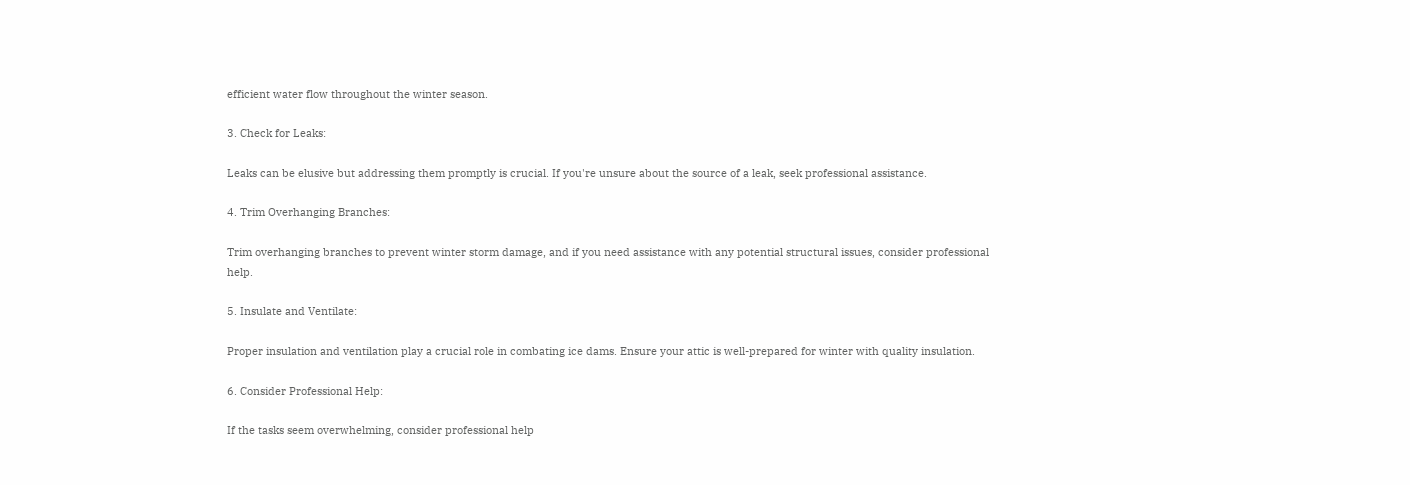efficient water flow throughout the winter season.

3. Check for Leaks:

Leaks can be elusive but addressing them promptly is crucial. If you're unsure about the source of a leak, seek professional assistance.

4. Trim Overhanging Branches:

Trim overhanging branches to prevent winter storm damage, and if you need assistance with any potential structural issues, consider professional help.

5. Insulate and Ventilate:

Proper insulation and ventilation play a crucial role in combating ice dams. Ensure your attic is well-prepared for winter with quality insulation.

6. Consider Professional Help:

If the tasks seem overwhelming, consider professional help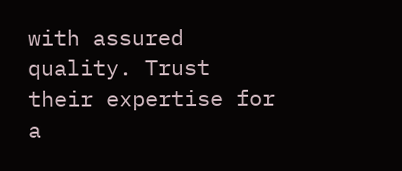with assured quality. Trust their expertise for a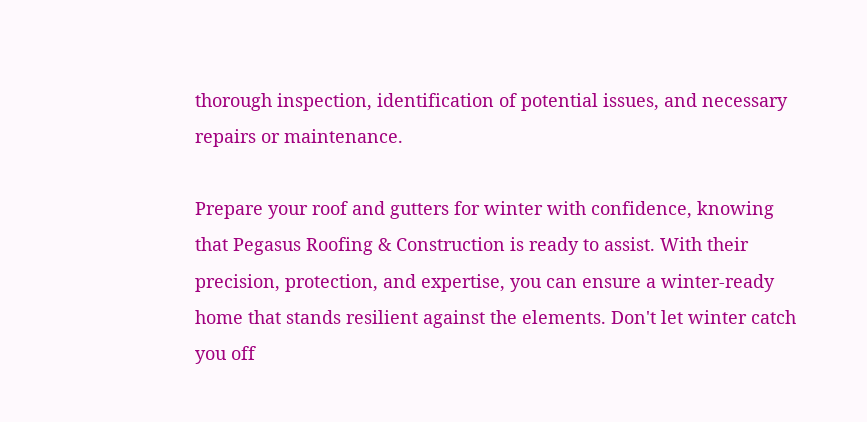thorough inspection, identification of potential issues, and necessary repairs or maintenance.

Prepare your roof and gutters for winter with confidence, knowing that Pegasus Roofing & Construction is ready to assist. With their precision, protection, and expertise, you can ensure a winter-ready home that stands resilient against the elements. Don't let winter catch you off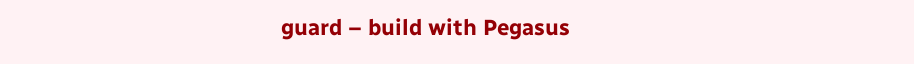guard – build with Pegasus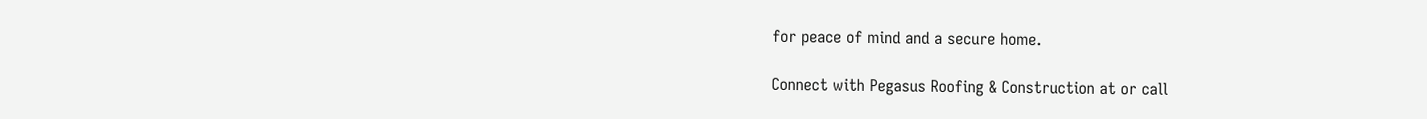for peace of mind and a secure home.

Connect with Pegasus Roofing & Construction at or call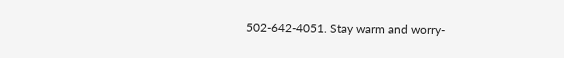502-642-4051. Stay warm and worry-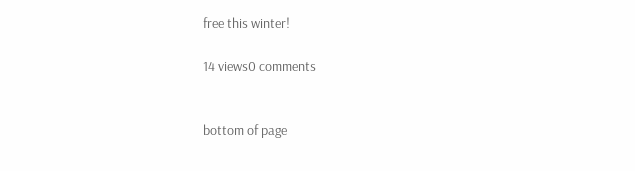free this winter!

14 views0 comments


bottom of page